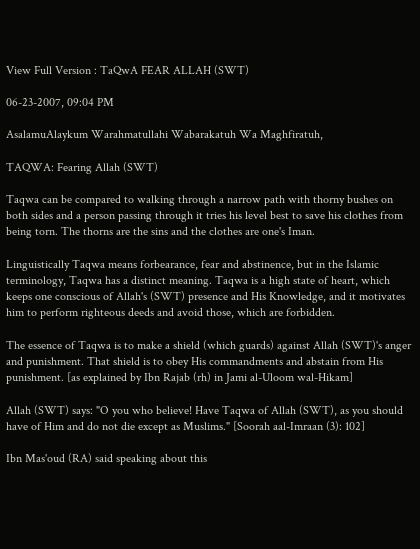View Full Version : TaQwA FEAR ALLAH (SWT)

06-23-2007, 09:04 PM

AsalamuAlaykum Warahmatullahi Wabarakatuh Wa Maghfiratuh,

TAQWA: Fearing Allah (SWT)

Taqwa can be compared to walking through a narrow path with thorny bushes on both sides and a person passing through it tries his level best to save his clothes from being torn. The thorns are the sins and the clothes are one's Iman.

Linguistically Taqwa means forbearance, fear and abstinence, but in the Islamic terminology, Taqwa has a distinct meaning. Taqwa is a high state of heart, which keeps one conscious of Allah's (SWT) presence and His Knowledge, and it motivates him to perform righteous deeds and avoid those, which are forbidden.

The essence of Taqwa is to make a shield (which guards) against Allah (SWT)'s anger and punishment. That shield is to obey His commandments and abstain from His punishment. [as explained by Ibn Rajab (rh) in Jami al-Uloom wal-Hikam]

Allah (SWT) says: "O you who believe! Have Taqwa of Allah (SWT), as you should have of Him and do not die except as Muslims." [Soorah aal-Imraan (3): 102]

Ibn Mas'oud (RA) said speaking about this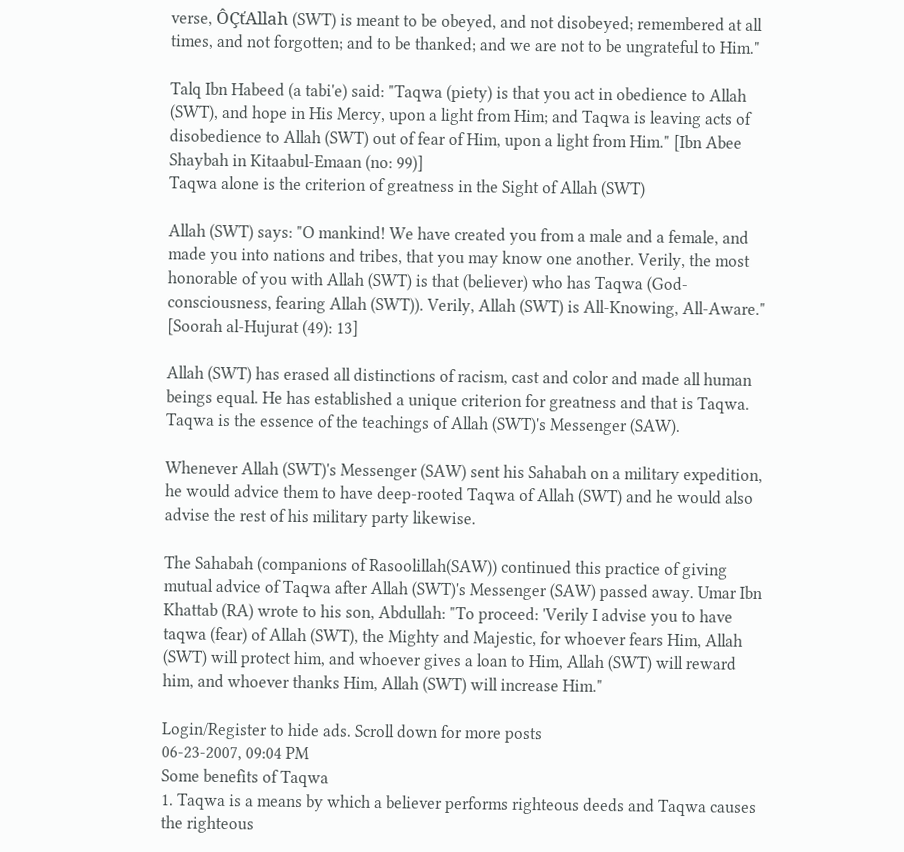verse, ÔÇťAllah (SWT) is meant to be obeyed, and not disobeyed; remembered at all times, and not forgotten; and to be thanked; and we are not to be ungrateful to Him."

Talq Ibn Habeed (a tabi'e) said: "Taqwa (piety) is that you act in obedience to Allah (SWT), and hope in His Mercy, upon a light from Him; and Taqwa is leaving acts of disobedience to Allah (SWT) out of fear of Him, upon a light from Him." [Ibn Abee Shaybah in Kitaabul-Emaan (no: 99)]
Taqwa alone is the criterion of greatness in the Sight of Allah (SWT)

Allah (SWT) says: "O mankind! We have created you from a male and a female, and made you into nations and tribes, that you may know one another. Verily, the most honorable of you with Allah (SWT) is that (believer) who has Taqwa (God-consciousness, fearing Allah (SWT)). Verily, Allah (SWT) is All-Knowing, All-Aware." [Soorah al-Hujurat (49): 13]

Allah (SWT) has erased all distinctions of racism, cast and color and made all human beings equal. He has established a unique criterion for greatness and that is Taqwa. Taqwa is the essence of the teachings of Allah (SWT)'s Messenger (SAW).

Whenever Allah (SWT)'s Messenger (SAW) sent his Sahabah on a military expedition, he would advice them to have deep-rooted Taqwa of Allah (SWT) and he would also advise the rest of his military party likewise.

The Sahabah (companions of Rasoolillah(SAW)) continued this practice of giving mutual advice of Taqwa after Allah (SWT)'s Messenger (SAW) passed away. Umar Ibn Khattab (RA) wrote to his son, Abdullah: "To proceed: 'Verily I advise you to have taqwa (fear) of Allah (SWT), the Mighty and Majestic, for whoever fears Him, Allah (SWT) will protect him, and whoever gives a loan to Him, Allah (SWT) will reward him, and whoever thanks Him, Allah (SWT) will increase Him."

Login/Register to hide ads. Scroll down for more posts
06-23-2007, 09:04 PM
Some benefits of Taqwa
1. Taqwa is a means by which a believer performs righteous deeds and Taqwa causes the righteous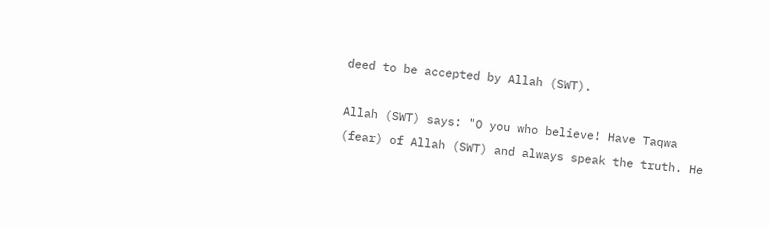deed to be accepted by Allah (SWT).

Allah (SWT) says: "O you who believe! Have Taqwa (fear) of Allah (SWT) and always speak the truth. He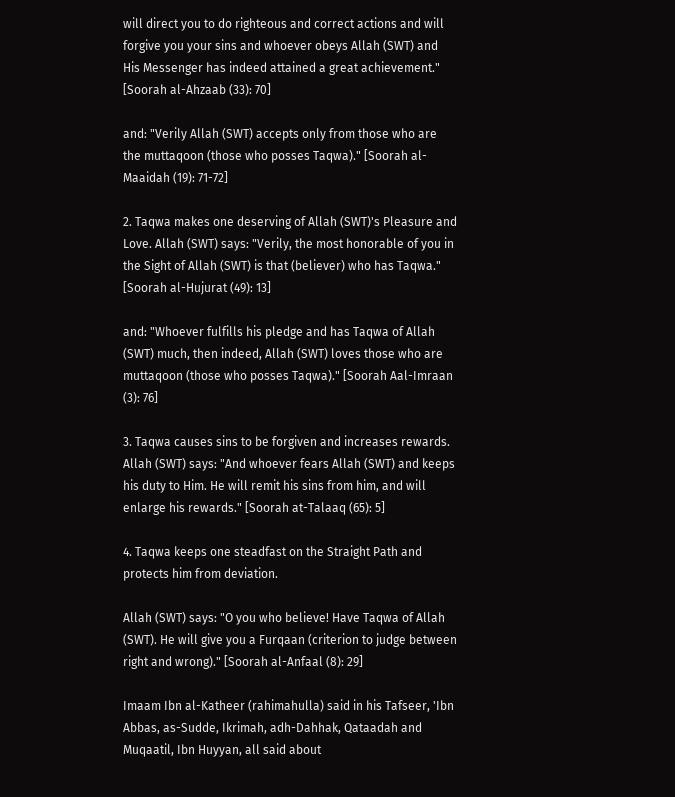will direct you to do righteous and correct actions and will forgive you your sins and whoever obeys Allah (SWT) and His Messenger has indeed attained a great achievement." [Soorah al-Ahzaab (33): 70]

and: "Verily Allah (SWT) accepts only from those who are the muttaqoon (those who posses Taqwa)." [Soorah al-Maaidah (19): 71-72]

2. Taqwa makes one deserving of Allah (SWT)'s Pleasure and Love. Allah (SWT) says: "Verily, the most honorable of you in the Sight of Allah (SWT) is that (believer) who has Taqwa." [Soorah al-Hujurat (49): 13]

and: "Whoever fulfills his pledge and has Taqwa of Allah (SWT) much, then indeed, Allah (SWT) loves those who are muttaqoon (those who posses Taqwa)." [Soorah Aal-Imraan (3): 76]

3. Taqwa causes sins to be forgiven and increases rewards. Allah (SWT) says: "And whoever fears Allah (SWT) and keeps his duty to Him. He will remit his sins from him, and will enlarge his rewards." [Soorah at-Talaaq (65): 5]

4. Taqwa keeps one steadfast on the Straight Path and protects him from deviation.

Allah (SWT) says: "O you who believe! Have Taqwa of Allah (SWT). He will give you a Furqaan (criterion to judge between right and wrong)." [Soorah al-Anfaal (8): 29]

Imaam Ibn al-Katheer (rahimahulla) said in his Tafseer, 'Ibn Abbas, as-Sudde, Ikrimah, adh-Dahhak, Qataadah and Muqaatil, Ibn Huyyan, all said about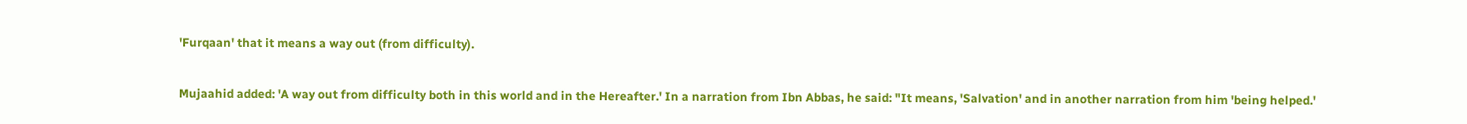'Furqaan' that it means a way out (from difficulty).

Mujaahid added: 'A way out from difficulty both in this world and in the Hereafter.' In a narration from Ibn Abbas, he said: "It means, 'Salvation' and in another narration from him 'being helped.'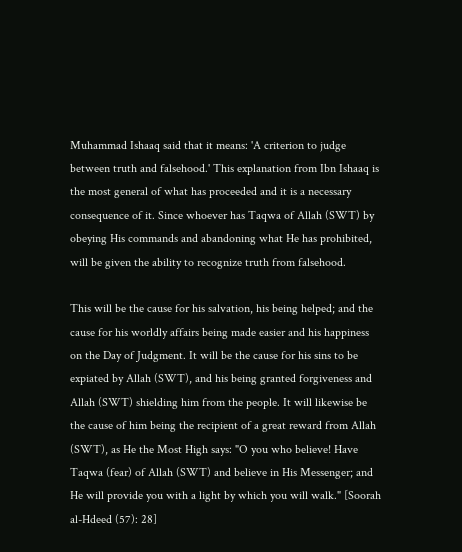Muhammad Ishaaq said that it means: 'A criterion to judge between truth and falsehood.' This explanation from Ibn Ishaaq is the most general of what has proceeded and it is a necessary consequence of it. Since whoever has Taqwa of Allah (SWT) by obeying His commands and abandoning what He has prohibited, will be given the ability to recognize truth from falsehood.

This will be the cause for his salvation, his being helped; and the cause for his worldly affairs being made easier and his happiness on the Day of Judgment. It will be the cause for his sins to be expiated by Allah (SWT), and his being granted forgiveness and Allah (SWT) shielding him from the people. It will likewise be the cause of him being the recipient of a great reward from Allah (SWT), as He the Most High says: "O you who believe! Have Taqwa (fear) of Allah (SWT) and believe in His Messenger; and He will provide you with a light by which you will walk." [Soorah al-Hdeed (57): 28]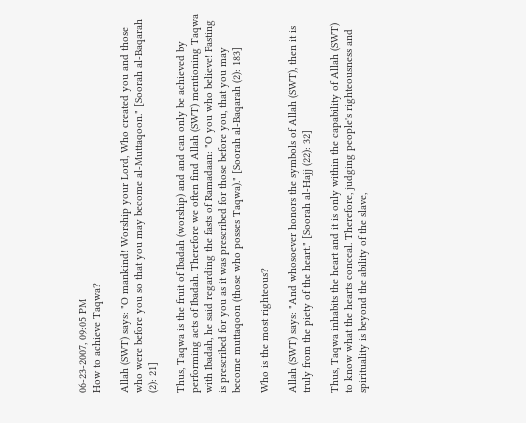06-23-2007, 09:05 PM
How to achieve Taqwa?

Allah (SWT) says: "O mankind! Worship your Lord, Who created you and those who were before you so that you may become al-Muttaqoon." [Soorah al-Baqarah (2): 21]

Thus, Taqwa is the fruit of Ibadah (worship) and and can only be achieved by performing acts of Ibadah. Therefore we often find Allah (SWT) mentioning Taqwa with Ibadah, he said regarding the fasts of Ramadaan: "O you who believe! Fasting is prescribed for you as it was prescribed for those before you, that you may become muttaqoon (those who posses Taqwa)." [Soorah al-Baqarah (2): 183]

Who is the most righteous?

Allah (SWT) says: "And whosoever honors the symbols of Allah (SWT), then it is truly from the piety of the heart." [Soorah al-Hajj (22): 32]

Thus, Taqwa inhabits the heart and it is only within the capability of Allah (SWT) to know what the hearts conceal. Therefore, judging people's righteousness and spirituality is beyond the ability of the slave,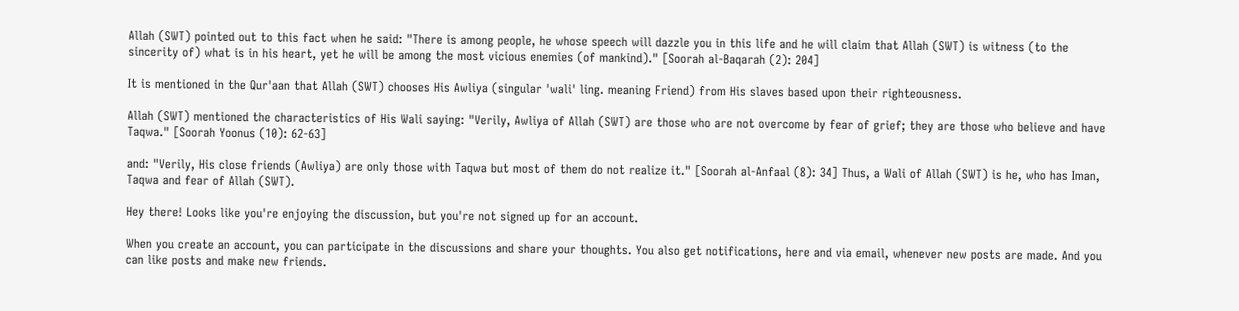Allah (SWT) pointed out to this fact when he said: "There is among people, he whose speech will dazzle you in this life and he will claim that Allah (SWT) is witness (to the sincerity of) what is in his heart, yet he will be among the most vicious enemies (of mankind)." [Soorah al-Baqarah (2): 204]

It is mentioned in the Qur'aan that Allah (SWT) chooses His Awliya (singular 'wali' ling. meaning Friend) from His slaves based upon their righteousness.

Allah (SWT) mentioned the characteristics of His Wali saying: "Verily, Awliya of Allah (SWT) are those who are not overcome by fear of grief; they are those who believe and have Taqwa." [Soorah Yoonus (10): 62-63]

and: "Verily, His close friends (Awliya) are only those with Taqwa but most of them do not realize it." [Soorah al-Anfaal (8): 34] Thus, a Wali of Allah (SWT) is he, who has Iman, Taqwa and fear of Allah (SWT).

Hey there! Looks like you're enjoying the discussion, but you're not signed up for an account.

When you create an account, you can participate in the discussions and share your thoughts. You also get notifications, here and via email, whenever new posts are made. And you can like posts and make new friends.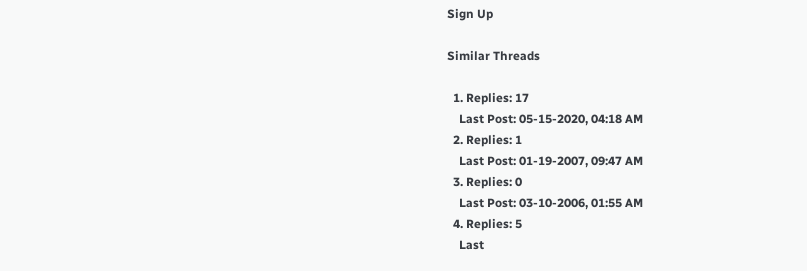Sign Up

Similar Threads

  1. Replies: 17
    Last Post: 05-15-2020, 04:18 AM
  2. Replies: 1
    Last Post: 01-19-2007, 09:47 AM
  3. Replies: 0
    Last Post: 03-10-2006, 01:55 AM
  4. Replies: 5
    Last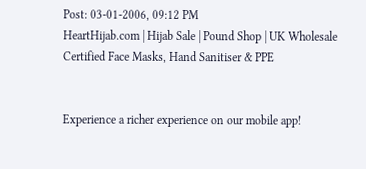Post: 03-01-2006, 09:12 PM
HeartHijab.com | Hijab Sale | Pound Shop | UK Wholesale Certified Face Masks, Hand Sanitiser & PPE


Experience a richer experience on our mobile app!